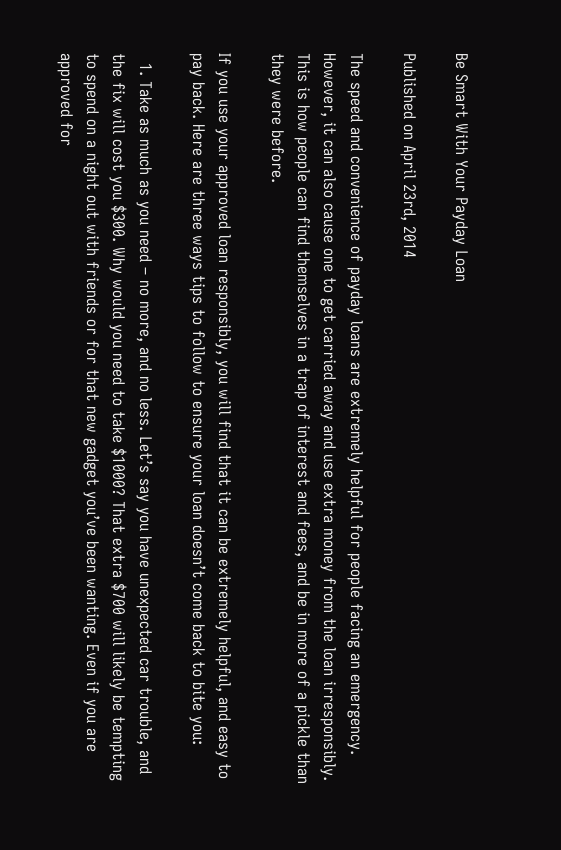Be Smart With Your Payday Loan

Published on April 23rd, 2014

The speed and convenience of payday loans are extremely helpful for people facing an emergency. However, it can also cause one to get carried away and use extra money from the loan irresponsibly. This is how people can find themselves in a trap of interest and fees, and be in more of a pickle than they were before.

If you use your approved loan responsibly, you will find that it can be extremely helpful, and easy to pay back. Here are three ways tips to follow to ensure your loan doesn’t come back to bite you:

  1. Take as much as you need – no more, and no less. Let’s say you have unexpected car trouble, and the fix will cost you $300. Why would you need to take $1000? That extra $700 will likely be tempting to spend on a night out with friends or for that new gadget you’ve been wanting. Even if you are approved for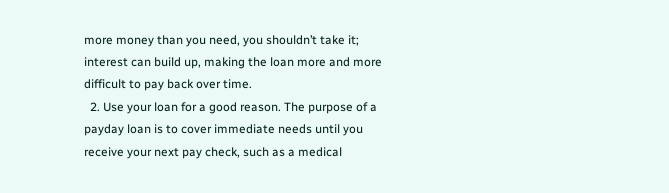more money than you need, you shouldn’t take it; interest can build up, making the loan more and more difficult to pay back over time.
  2. Use your loan for a good reason. The purpose of a payday loan is to cover immediate needs until you receive your next pay check, such as a medical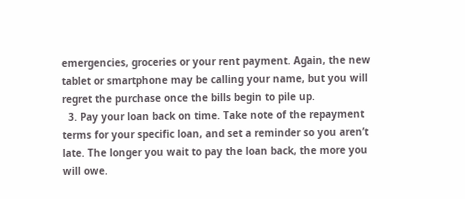emergencies, groceries or your rent payment. Again, the new tablet or smartphone may be calling your name, but you will regret the purchase once the bills begin to pile up.
  3. Pay your loan back on time. Take note of the repayment terms for your specific loan, and set a reminder so you aren’t late. The longer you wait to pay the loan back, the more you will owe.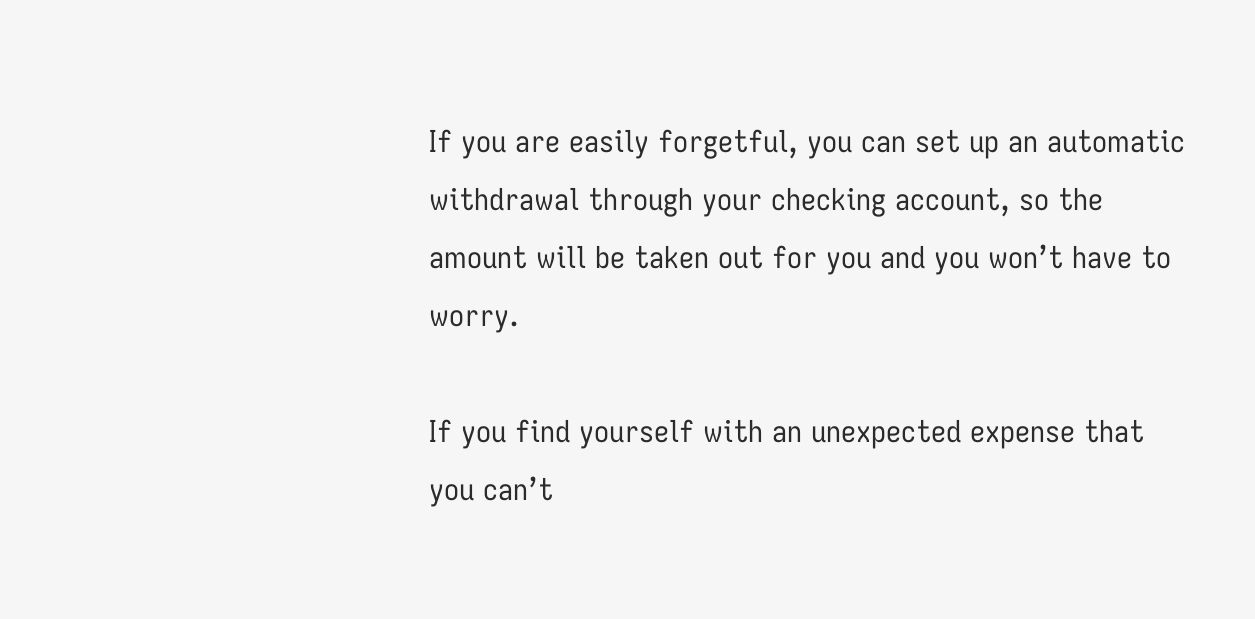If you are easily forgetful, you can set up an automatic withdrawal through your checking account, so the amount will be taken out for you and you won’t have to worry.

If you find yourself with an unexpected expense that you can’t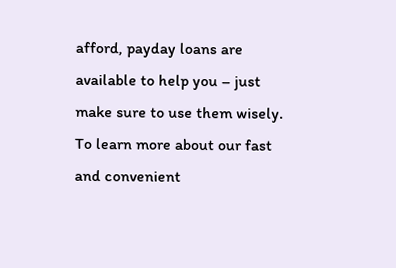afford, payday loans are available to help you – just make sure to use them wisely. To learn more about our fast and convenient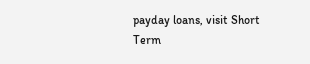payday loans, visit Short Term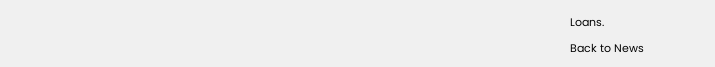Loans.

Back to News